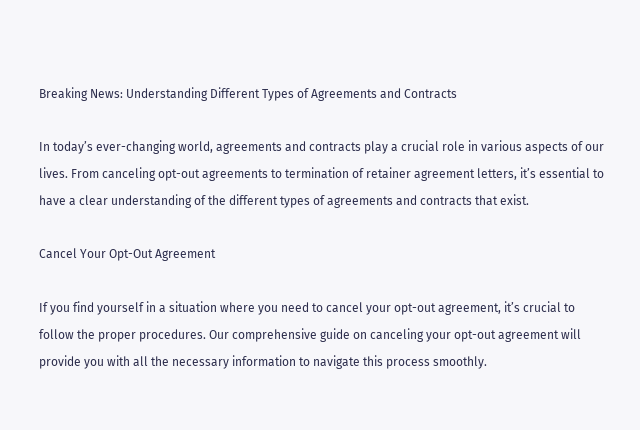Breaking News: Understanding Different Types of Agreements and Contracts

In today’s ever-changing world, agreements and contracts play a crucial role in various aspects of our lives. From canceling opt-out agreements to termination of retainer agreement letters, it’s essential to have a clear understanding of the different types of agreements and contracts that exist.

Cancel Your Opt-Out Agreement

If you find yourself in a situation where you need to cancel your opt-out agreement, it’s crucial to follow the proper procedures. Our comprehensive guide on canceling your opt-out agreement will provide you with all the necessary information to navigate this process smoothly.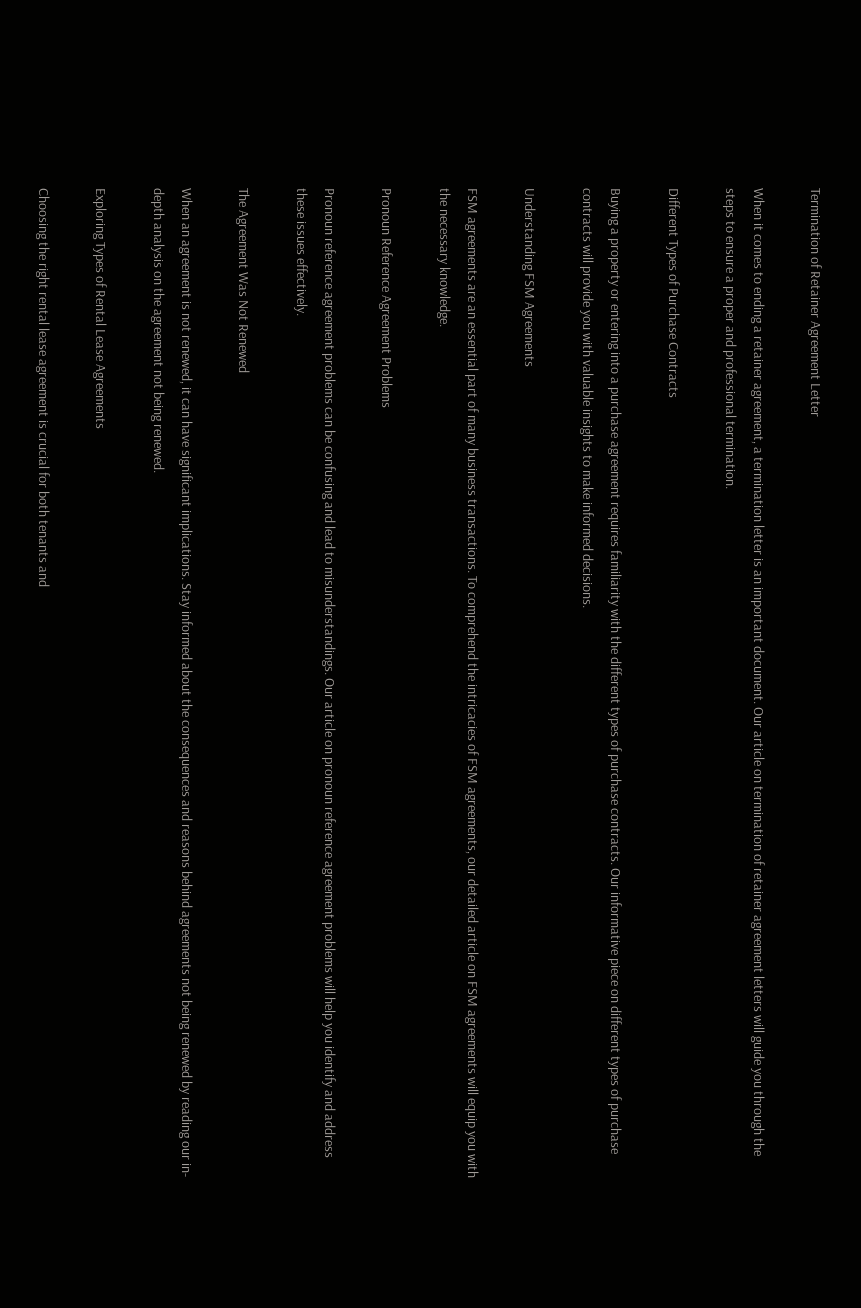Termination of Retainer Agreement Letter

When it comes to ending a retainer agreement, a termination letter is an important document. Our article on termination of retainer agreement letters will guide you through the steps to ensure a proper and professional termination.

Different Types of Purchase Contracts

Buying a property or entering into a purchase agreement requires familiarity with the different types of purchase contracts. Our informative piece on different types of purchase contracts will provide you with valuable insights to make informed decisions.

Understanding FSM Agreements

FSM agreements are an essential part of many business transactions. To comprehend the intricacies of FSM agreements, our detailed article on FSM agreements will equip you with the necessary knowledge.

Pronoun Reference Agreement Problems

Pronoun reference agreement problems can be confusing and lead to misunderstandings. Our article on pronoun reference agreement problems will help you identify and address these issues effectively.

The Agreement Was Not Renewed

When an agreement is not renewed, it can have significant implications. Stay informed about the consequences and reasons behind agreements not being renewed by reading our in-depth analysis on the agreement not being renewed.

Exploring Types of Rental Lease Agreements

Choosing the right rental lease agreement is crucial for both tenants and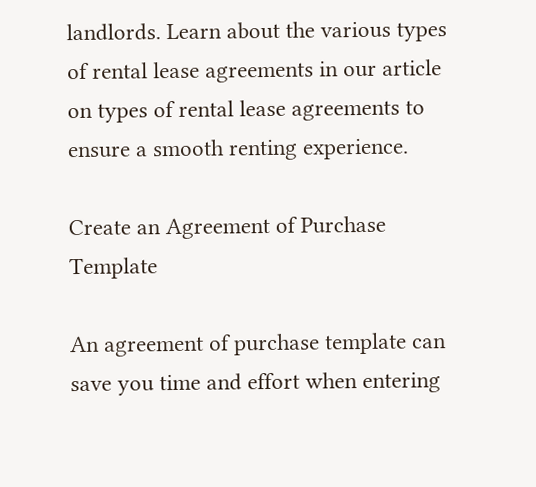landlords. Learn about the various types of rental lease agreements in our article on types of rental lease agreements to ensure a smooth renting experience.

Create an Agreement of Purchase Template

An agreement of purchase template can save you time and effort when entering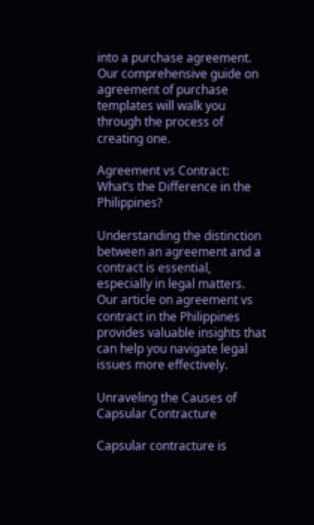into a purchase agreement. Our comprehensive guide on agreement of purchase templates will walk you through the process of creating one.

Agreement vs Contract: What’s the Difference in the Philippines?

Understanding the distinction between an agreement and a contract is essential, especially in legal matters. Our article on agreement vs contract in the Philippines provides valuable insights that can help you navigate legal issues more effectively.

Unraveling the Causes of Capsular Contracture

Capsular contracture is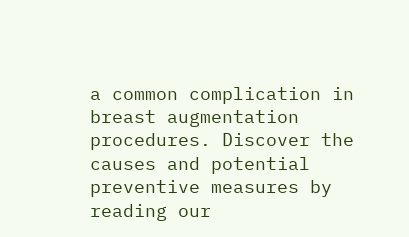a common complication in breast augmentation procedures. Discover the causes and potential preventive measures by reading our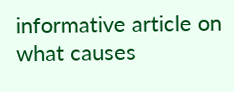informative article on what causes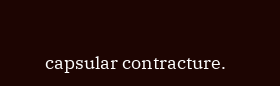capsular contracture.